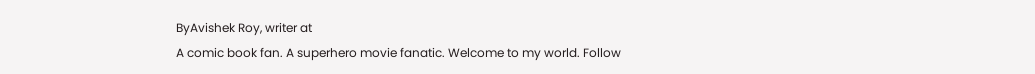ByAvishek Roy, writer at
A comic book fan. A superhero movie fanatic. Welcome to my world. Follow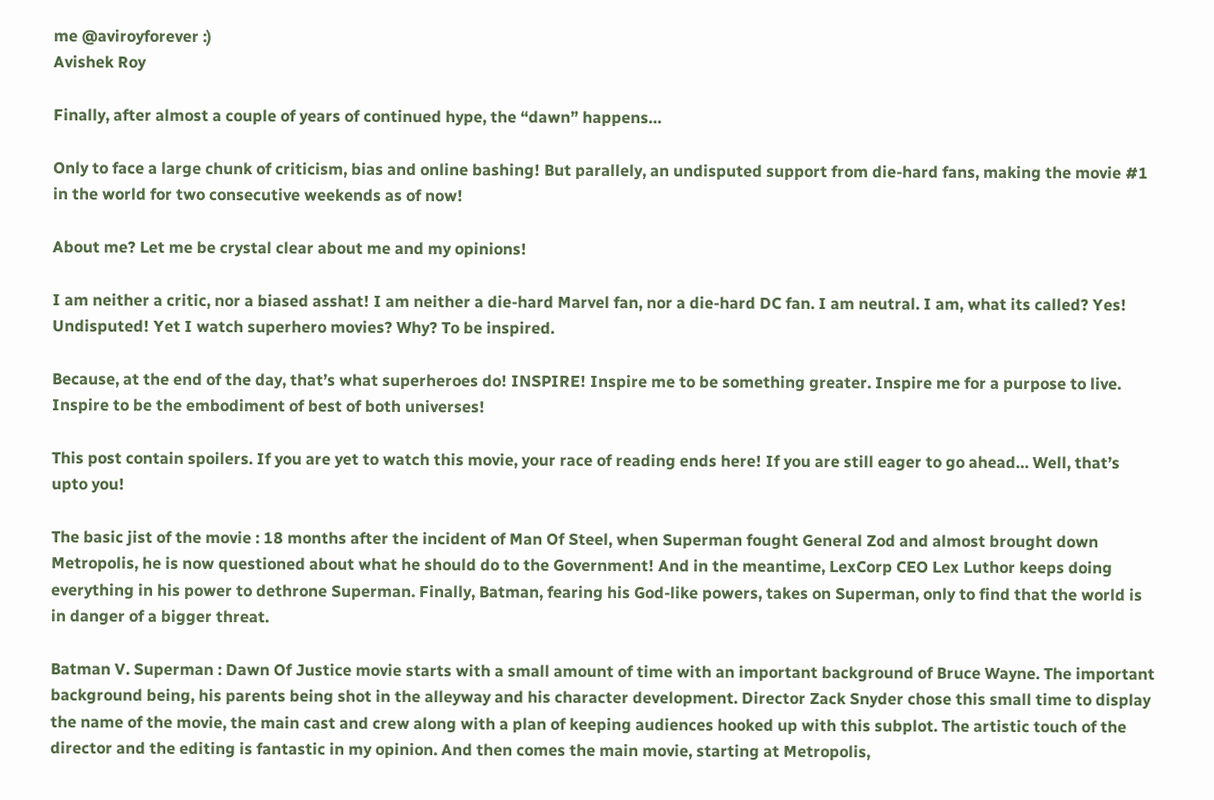me @aviroyforever :)
Avishek Roy

Finally, after almost a couple of years of continued hype, the “dawn” happens…

Only to face a large chunk of criticism, bias and online bashing! But parallely, an undisputed support from die-hard fans, making the movie #1 in the world for two consecutive weekends as of now!

About me? Let me be crystal clear about me and my opinions!

I am neither a critic, nor a biased asshat! I am neither a die-hard Marvel fan, nor a die-hard DC fan. I am neutral. I am, what its called? Yes! Undisputed! Yet I watch superhero movies? Why? To be inspired.

Because, at the end of the day, that’s what superheroes do! INSPIRE! Inspire me to be something greater. Inspire me for a purpose to live. Inspire to be the embodiment of best of both universes!

This post contain spoilers. If you are yet to watch this movie, your race of reading ends here! If you are still eager to go ahead… Well, that’s upto you!

The basic jist of the movie : 18 months after the incident of Man Of Steel, when Superman fought General Zod and almost brought down Metropolis, he is now questioned about what he should do to the Government! And in the meantime, LexCorp CEO Lex Luthor keeps doing everything in his power to dethrone Superman. Finally, Batman, fearing his God-like powers, takes on Superman, only to find that the world is in danger of a bigger threat.

Batman V. Superman : Dawn Of Justice movie starts with a small amount of time with an important background of Bruce Wayne. The important background being, his parents being shot in the alleyway and his character development. Director Zack Snyder chose this small time to display the name of the movie, the main cast and crew along with a plan of keeping audiences hooked up with this subplot. The artistic touch of the director and the editing is fantastic in my opinion. And then comes the main movie, starting at Metropolis,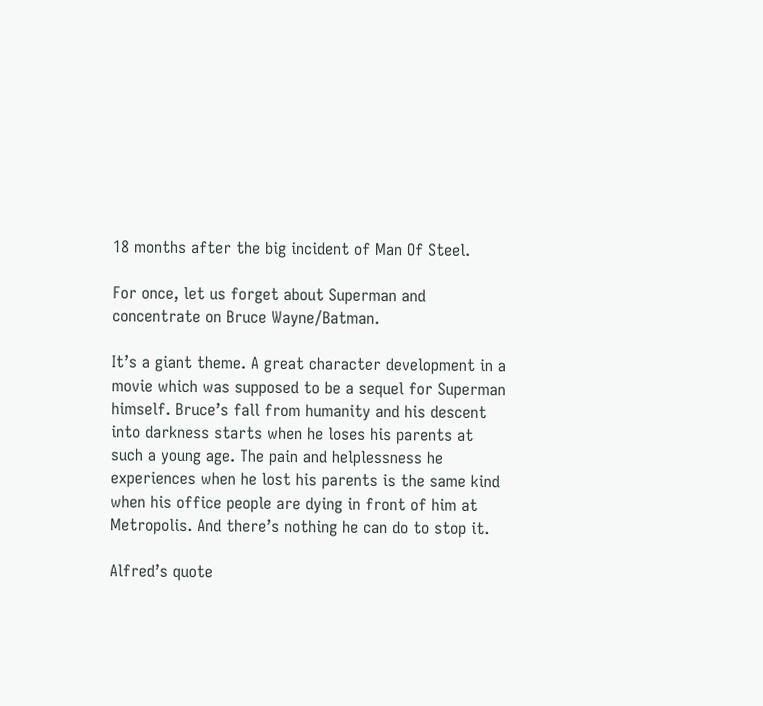18 months after the big incident of Man Of Steel.

For once, let us forget about Superman and concentrate on Bruce Wayne/Batman.

It’s a giant theme. A great character development in a movie which was supposed to be a sequel for Superman himself. Bruce’s fall from humanity and his descent into darkness starts when he loses his parents at such a young age. The pain and helplessness he experiences when he lost his parents is the same kind when his office people are dying in front of him at Metropolis. And there’s nothing he can do to stop it.

Alfred’s quote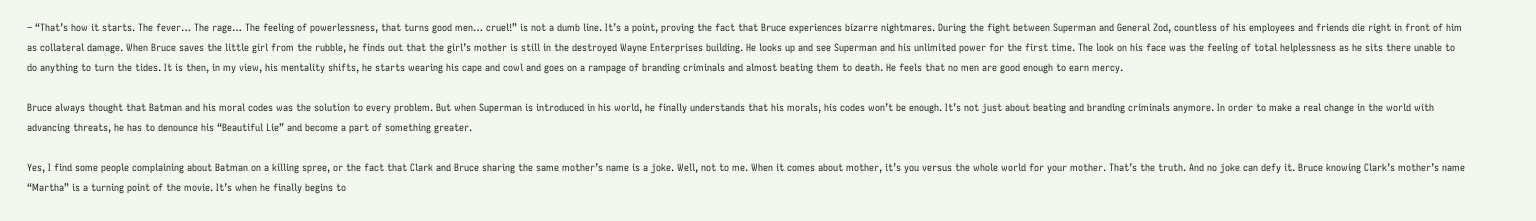– “That’s how it starts. The fever… The rage… The feeling of powerlessness, that turns good men… cruel!” is not a dumb line. It’s a point, proving the fact that Bruce experiences bizarre nightmares. During the fight between Superman and General Zod, countless of his employees and friends die right in front of him as collateral damage. When Bruce saves the little girl from the rubble, he finds out that the girl’s mother is still in the destroyed Wayne Enterprises building. He looks up and see Superman and his unlimited power for the first time. The look on his face was the feeling of total helplessness as he sits there unable to do anything to turn the tides. It is then, in my view, his mentality shifts, he starts wearing his cape and cowl and goes on a rampage of branding criminals and almost beating them to death. He feels that no men are good enough to earn mercy.

Bruce always thought that Batman and his moral codes was the solution to every problem. But when Superman is introduced in his world, he finally understands that his morals, his codes won’t be enough. It’s not just about beating and branding criminals anymore. In order to make a real change in the world with advancing threats, he has to denounce his “Beautiful Lie” and become a part of something greater.

Yes, I find some people complaining about Batman on a killing spree, or the fact that Clark and Bruce sharing the same mother’s name is a joke. Well, not to me. When it comes about mother, it’s you versus the whole world for your mother. That’s the truth. And no joke can defy it. Bruce knowing Clark’s mother’s name “Martha” is a turning point of the movie. It’s when he finally begins to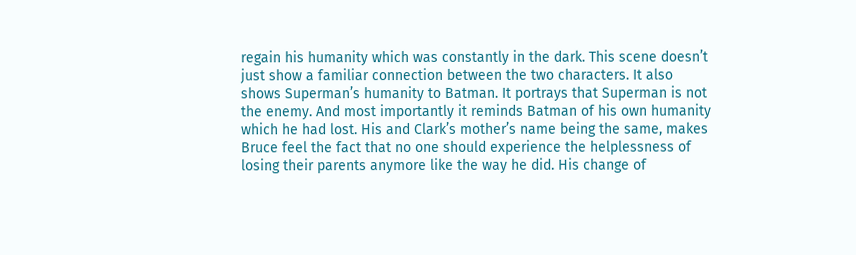regain his humanity which was constantly in the dark. This scene doesn’t just show a familiar connection between the two characters. It also shows Superman’s humanity to Batman. It portrays that Superman is not the enemy. And most importantly it reminds Batman of his own humanity which he had lost. His and Clark’s mother’s name being the same, makes Bruce feel the fact that no one should experience the helplessness of losing their parents anymore like the way he did. His change of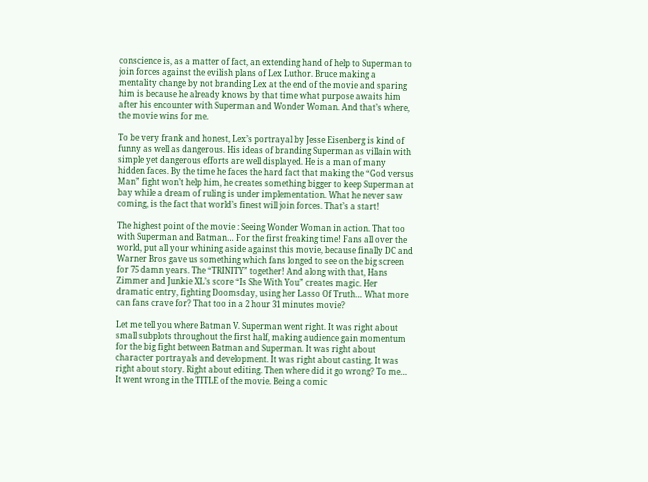conscience is, as a matter of fact, an extending hand of help to Superman to join forces against the evilish plans of Lex Luthor. Bruce making a mentality change by not branding Lex at the end of the movie and sparing him is because he already knows by that time what purpose awaits him after his encounter with Superman and Wonder Woman. And that’s where, the movie wins for me.

To be very frank and honest, Lex’s portrayal by Jesse Eisenberg is kind of funny as well as dangerous. His ideas of branding Superman as villain with simple yet dangerous efforts are well displayed. He is a man of many hidden faces. By the time he faces the hard fact that making the “God versus Man” fight won’t help him, he creates something bigger to keep Superman at bay while a dream of ruling is under implementation. What he never saw coming, is the fact that world’s finest will join forces. That’s a start!

The highest point of the movie : Seeing Wonder Woman in action. That too with Superman and Batman… For the first freaking time! Fans all over the world, put all your whining aside against this movie, because finally DC and Warner Bros gave us something which fans longed to see on the big screen for 75 damn years. The “TRINITY” together! And along with that, Hans Zimmer and Junkie XL’s score “Is She With You” creates magic. Her dramatic entry, fighting Doomsday, using her Lasso Of Truth… What more can fans crave for? That too in a 2 hour 31 minutes movie?

Let me tell you where Batman V. Superman went right. It was right about small subplots throughout the first half, making audience gain momentum for the big fight between Batman and Superman. It was right about character portrayals and development. It was right about casting. It was right about story. Right about editing. Then where did it go wrong? To me… It went wrong in the TITLE of the movie. Being a comic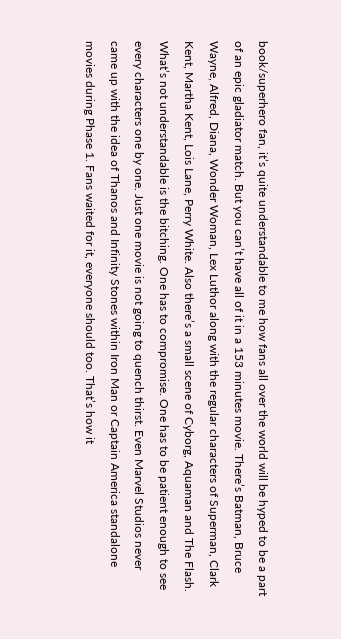book/superhero fan, it’s quite understandable to me how fans all over the world will be hyped to be a part of an epic gladiator match. But you can’t have all of it in a 153 minutes movie. There’s Batman, Bruce Wayne, Alfred, Diana, Wonder Woman, Lex Luthor along with the regular characters of Superman, Clark Kent, Martha Kent, Lois Lane, Perry White. Also there’s a small scene of Cyborg, Aquaman and The Flash. What’s not understandable is the bitching. One has to compromise. One has to be patient enough to see every characters one by one. Just one movie is not going to quench thirst. Even Marvel Studios never came up with the idea of Thanos and Infinity Stones within Iron Man or Captain America standalone movies during Phase 1. Fans waited for it, everyone should too. That’s how it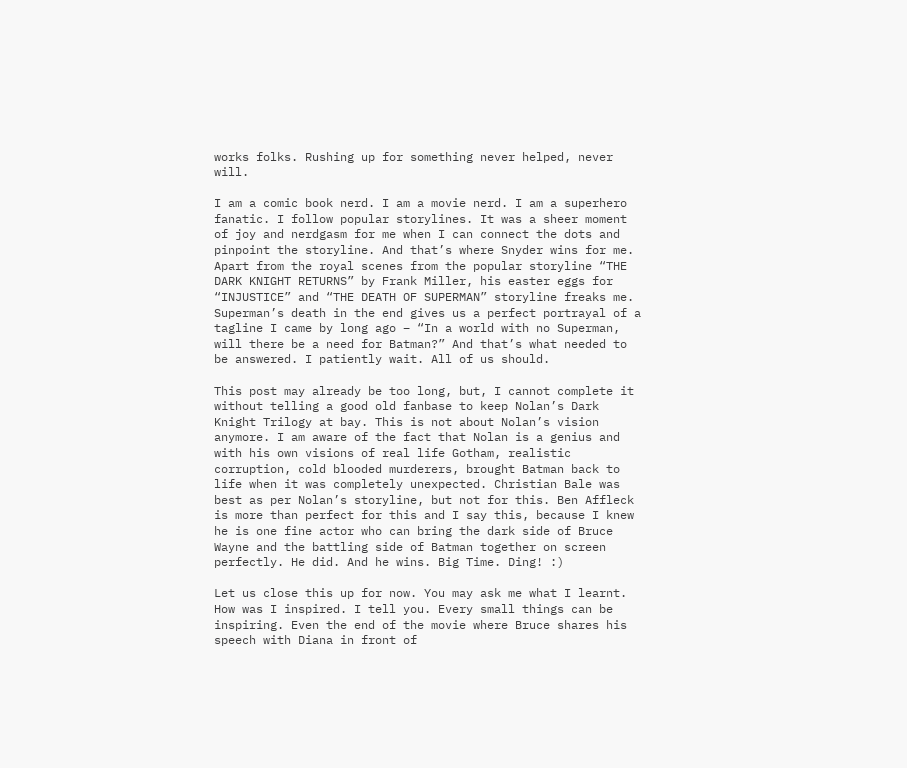works folks. Rushing up for something never helped, never will.

I am a comic book nerd. I am a movie nerd. I am a superhero fanatic. I follow popular storylines. It was a sheer moment of joy and nerdgasm for me when I can connect the dots and pinpoint the storyline. And that’s where Snyder wins for me. Apart from the royal scenes from the popular storyline “THE DARK KNIGHT RETURNS” by Frank Miller, his easter eggs for “INJUSTICE” and “THE DEATH OF SUPERMAN” storyline freaks me. Superman’s death in the end gives us a perfect portrayal of a tagline I came by long ago – “In a world with no Superman, will there be a need for Batman?” And that’s what needed to be answered. I patiently wait. All of us should.

This post may already be too long, but, I cannot complete it without telling a good old fanbase to keep Nolan’s Dark Knight Trilogy at bay. This is not about Nolan’s vision anymore. I am aware of the fact that Nolan is a genius and with his own visions of real life Gotham, realistic corruption, cold blooded murderers, brought Batman back to life when it was completely unexpected. Christian Bale was best as per Nolan’s storyline, but not for this. Ben Affleck is more than perfect for this and I say this, because I knew he is one fine actor who can bring the dark side of Bruce Wayne and the battling side of Batman together on screen perfectly. He did. And he wins. Big Time. Ding! :)

Let us close this up for now. You may ask me what I learnt. How was I inspired. I tell you. Every small things can be inspiring. Even the end of the movie where Bruce shares his speech with Diana in front of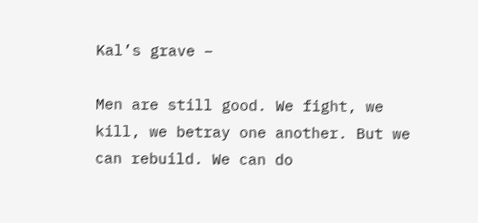Kal’s grave –

Men are still good. We fight, we kill, we betray one another. But we can rebuild. We can do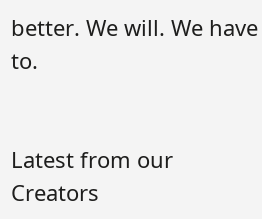better. We will. We have to.


Latest from our Creators